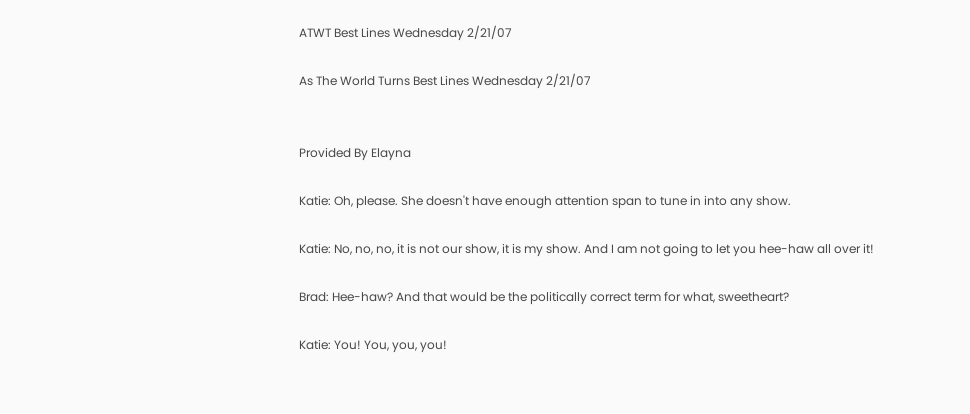ATWT Best Lines Wednesday 2/21/07

As The World Turns Best Lines Wednesday 2/21/07


Provided By Elayna

Katie: Oh, please. She doesn't have enough attention span to tune in into any show.

Katie: No, no, no, it is not our show, it is my show. And I am not going to let you hee-haw all over it!

Brad: Hee-haw? And that would be the politically correct term for what, sweetheart?

Katie: You! You, you, you!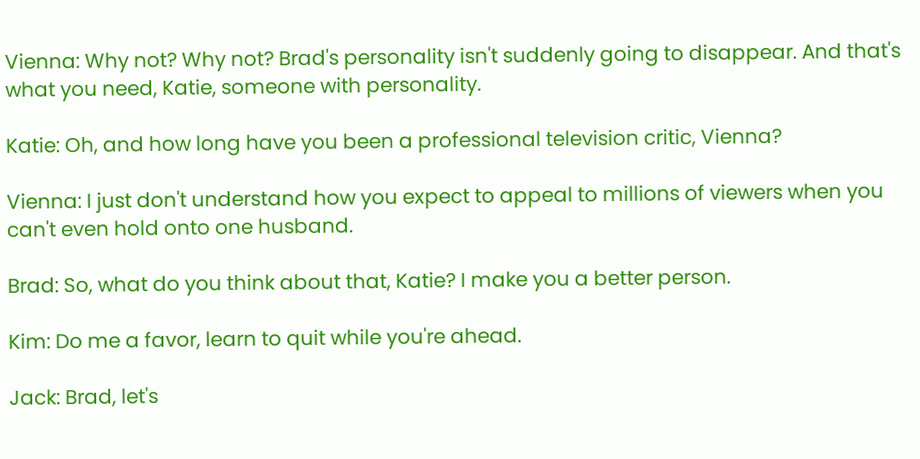Vienna: Why not? Why not? Brad's personality isn't suddenly going to disappear. And that's what you need, Katie, someone with personality.

Katie: Oh, and how long have you been a professional television critic, Vienna?

Vienna: I just don't understand how you expect to appeal to millions of viewers when you can't even hold onto one husband.

Brad: So, what do you think about that, Katie? I make you a better person.

Kim: Do me a favor, learn to quit while you're ahead.

Jack: Brad, let's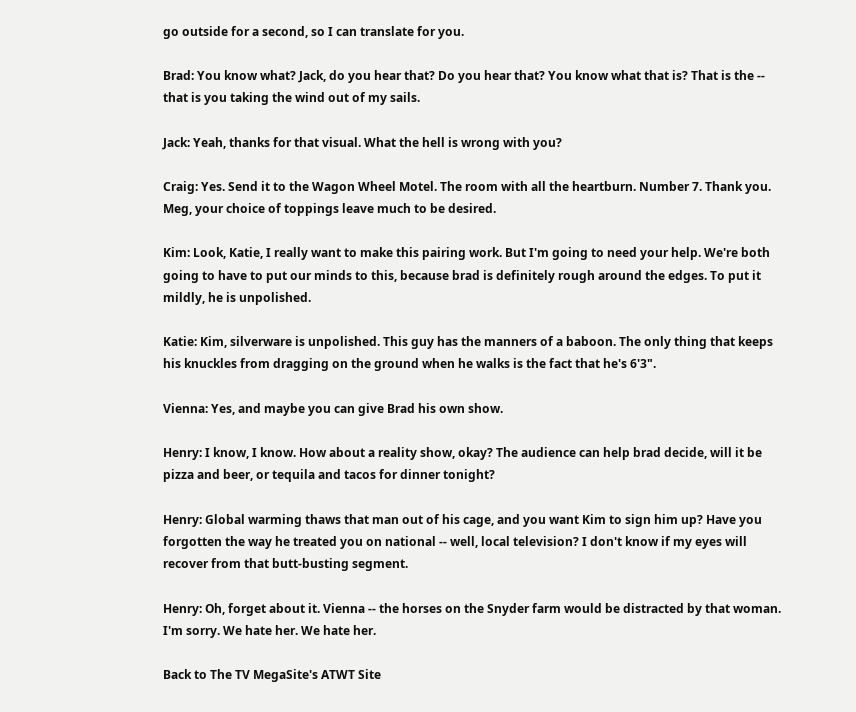go outside for a second, so I can translate for you.

Brad: You know what? Jack, do you hear that? Do you hear that? You know what that is? That is the -- that is you taking the wind out of my sails.

Jack: Yeah, thanks for that visual. What the hell is wrong with you?

Craig: Yes. Send it to the Wagon Wheel Motel. The room with all the heartburn. Number 7. Thank you. Meg, your choice of toppings leave much to be desired.

Kim: Look, Katie, I really want to make this pairing work. But I'm going to need your help. We're both going to have to put our minds to this, because brad is definitely rough around the edges. To put it mildly, he is unpolished.

Katie: Kim, silverware is unpolished. This guy has the manners of a baboon. The only thing that keeps his knuckles from dragging on the ground when he walks is the fact that he's 6'3".

Vienna: Yes, and maybe you can give Brad his own show.

Henry: I know, I know. How about a reality show, okay? The audience can help brad decide, will it be pizza and beer, or tequila and tacos for dinner tonight?

Henry: Global warming thaws that man out of his cage, and you want Kim to sign him up? Have you forgotten the way he treated you on national -- well, local television? I don't know if my eyes will recover from that butt-busting segment.

Henry: Oh, forget about it. Vienna -- the horses on the Snyder farm would be distracted by that woman. I'm sorry. We hate her. We hate her.

Back to The TV MegaSite's ATWT Site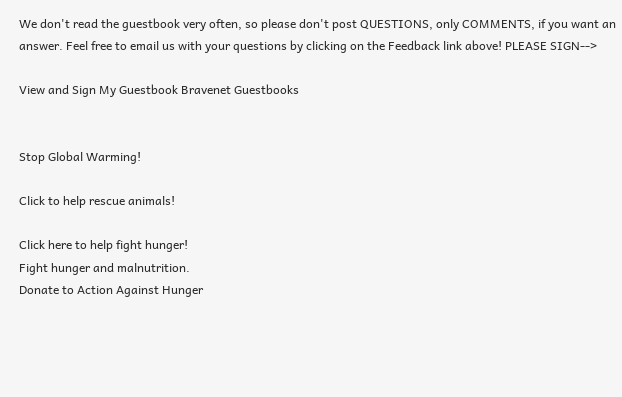We don't read the guestbook very often, so please don't post QUESTIONS, only COMMENTS, if you want an answer. Feel free to email us with your questions by clicking on the Feedback link above! PLEASE SIGN-->

View and Sign My Guestbook Bravenet Guestbooks


Stop Global Warming!

Click to help rescue animals!

Click here to help fight hunger!
Fight hunger and malnutrition.
Donate to Action Against Hunger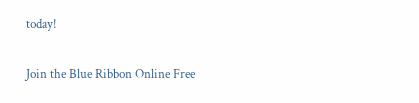today!

Join the Blue Ribbon Online Free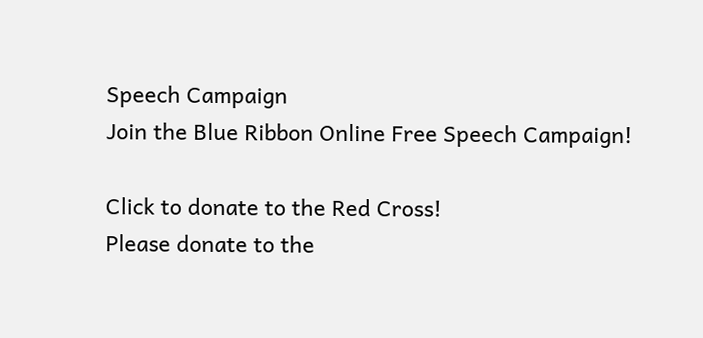Speech Campaign
Join the Blue Ribbon Online Free Speech Campaign!

Click to donate to the Red Cross!
Please donate to the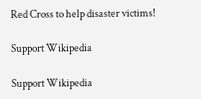Red Cross to help disaster victims!

Support Wikipedia

Support Wikipedia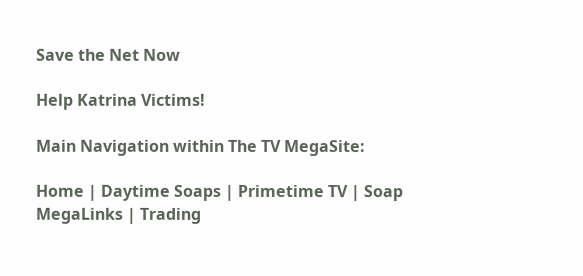Save the Net Now

Help Katrina Victims!

Main Navigation within The TV MegaSite:

Home | Daytime Soaps | Primetime TV | Soap MegaLinks | Trading